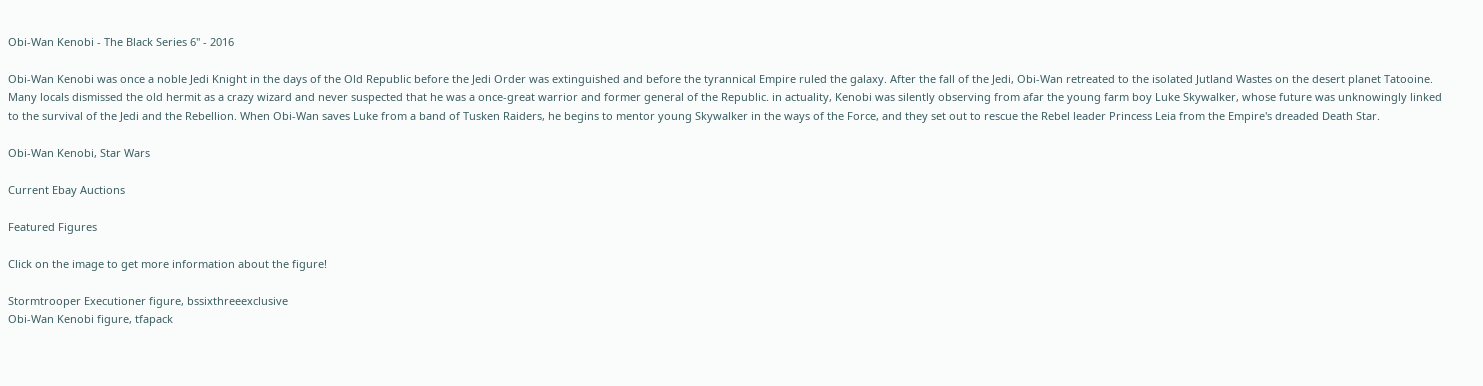Obi-Wan Kenobi - The Black Series 6" - 2016

Obi-Wan Kenobi was once a noble Jedi Knight in the days of the Old Republic before the Jedi Order was extinguished and before the tyrannical Empire ruled the galaxy. After the fall of the Jedi, Obi-Wan retreated to the isolated Jutland Wastes on the desert planet Tatooine. Many locals dismissed the old hermit as a crazy wizard and never suspected that he was a once-great warrior and former general of the Republic. in actuality, Kenobi was silently observing from afar the young farm boy Luke Skywalker, whose future was unknowingly linked to the survival of the Jedi and the Rebellion. When Obi-Wan saves Luke from a band of Tusken Raiders, he begins to mentor young Skywalker in the ways of the Force, and they set out to rescue the Rebel leader Princess Leia from the Empire's dreaded Death Star.

Obi-Wan Kenobi, Star Wars

Current Ebay Auctions

Featured Figures

Click on the image to get more information about the figure!

Stormtrooper Executioner figure, bssixthreeexclusive
Obi-Wan Kenobi figure, tfapack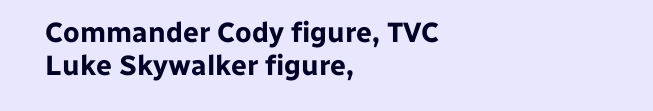Commander Cody figure, TVC
Luke Skywalker figure,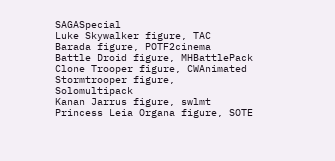SAGASpecial
Luke Skywalker figure, TAC
Barada figure, POTF2cinema
Battle Droid figure, MHBattlePack
Clone Trooper figure, CWAnimated
Stormtrooper figure, Solomultipack
Kanan Jarrus figure, swlmt
Princess Leia Organa figure, SOTE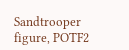Sandtrooper figure, POTF2